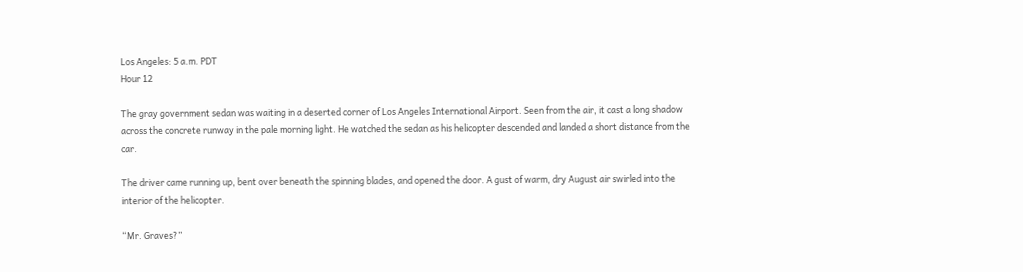Los Angeles: 5 a.m. PDT
Hour 12

The gray government sedan was waiting in a deserted corner of Los Angeles International Airport. Seen from the air, it cast a long shadow across the concrete runway in the pale morning light. He watched the sedan as his helicopter descended and landed a short distance from the car.

The driver came running up, bent over beneath the spinning blades, and opened the door. A gust of warm, dry August air swirled into the interior of the helicopter.

“Mr. Graves?”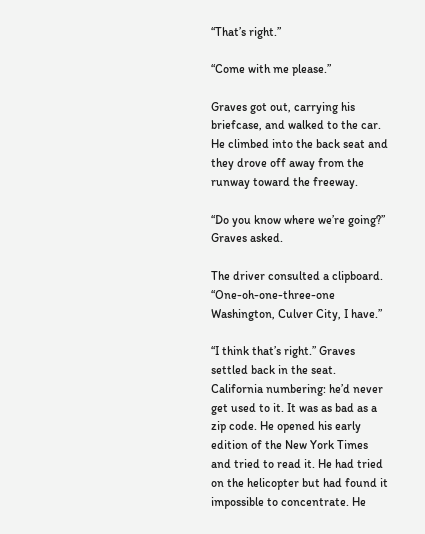“That’s right.”

“Come with me please.”

Graves got out, carrying his briefcase, and walked to the car. He climbed into the back seat and they drove off away from the runway toward the freeway.

“Do you know where we’re going?” Graves asked.

The driver consulted a clipboard. “One-oh-one-three-one Washington, Culver City, I have.”

“I think that’s right.” Graves settled back in the seat. California numbering: he’d never get used to it. It was as bad as a zip code. He opened his early edition of the New York Times and tried to read it. He had tried on the helicopter but had found it impossible to concentrate. He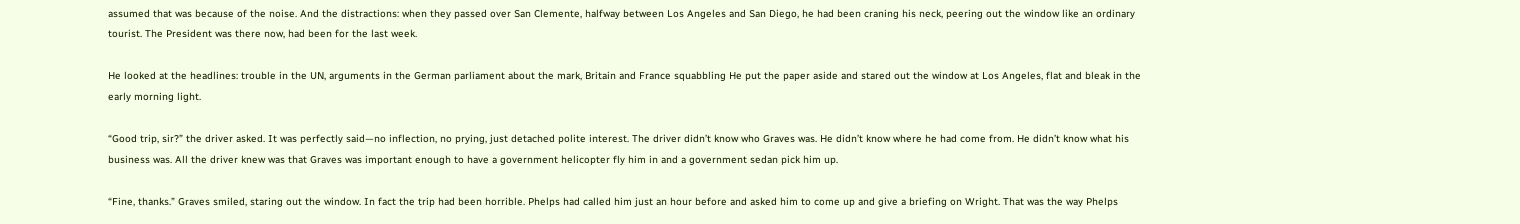assumed that was because of the noise. And the distractions: when they passed over San Clemente, halfway between Los Angeles and San Diego, he had been craning his neck, peering out the window like an ordinary tourist. The President was there now, had been for the last week.

He looked at the headlines: trouble in the UN, arguments in the German parliament about the mark, Britain and France squabbling He put the paper aside and stared out the window at Los Angeles, flat and bleak in the early morning light.

“Good trip, sir?” the driver asked. It was perfectly said—no inflection, no prying, just detached polite interest. The driver didn’t know who Graves was. He didn’t know where he had come from. He didn’t know what his business was. All the driver knew was that Graves was important enough to have a government helicopter fly him in and a government sedan pick him up.

“Fine, thanks.” Graves smiled, staring out the window. In fact the trip had been horrible. Phelps had called him just an hour before and asked him to come up and give a briefing on Wright. That was the way Phelps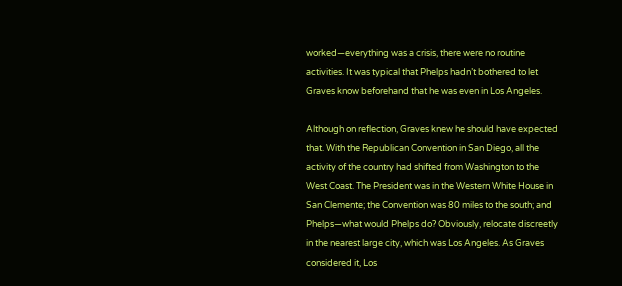worked—everything was a crisis, there were no routine activities. It was typical that Phelps hadn’t bothered to let Graves know beforehand that he was even in Los Angeles.

Although on reflection, Graves knew he should have expected that. With the Republican Convention in San Diego, all the activity of the country had shifted from Washington to the West Coast. The President was in the Western White House in San Clemente; the Convention was 80 miles to the south; and Phelps—what would Phelps do? Obviously, relocate discreetly in the nearest large city, which was Los Angeles. As Graves considered it, Los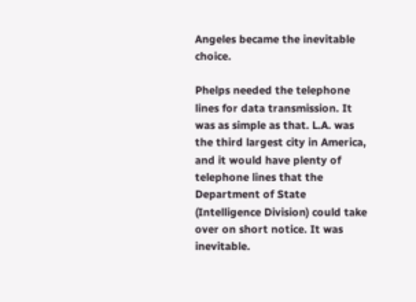Angeles became the inevitable choice.

Phelps needed the telephone lines for data transmission. It was as simple as that. L.A. was the third largest city in America, and it would have plenty of telephone lines that the Department of State (Intelligence Division) could take over on short notice. It was inevitable.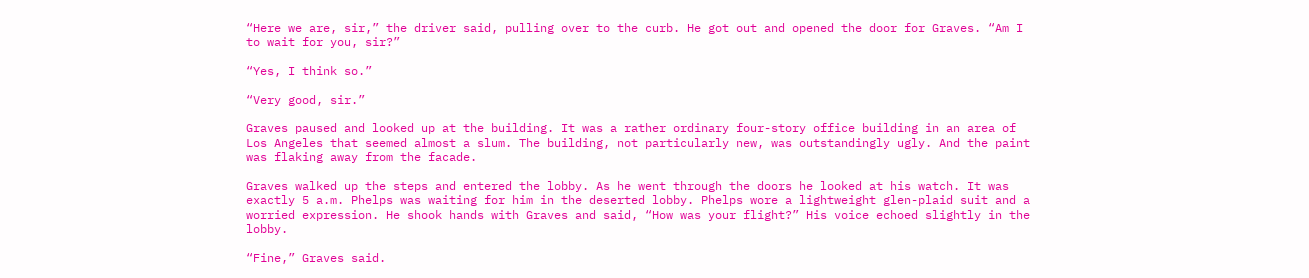“Here we are, sir,” the driver said, pulling over to the curb. He got out and opened the door for Graves. “Am I to wait for you, sir?”

“Yes, I think so.”

“Very good, sir.”

Graves paused and looked up at the building. It was a rather ordinary four-story office building in an area of Los Angeles that seemed almost a slum. The building, not particularly new, was outstandingly ugly. And the paint was flaking away from the facade.

Graves walked up the steps and entered the lobby. As he went through the doors he looked at his watch. It was exactly 5 a.m. Phelps was waiting for him in the deserted lobby. Phelps wore a lightweight glen-plaid suit and a worried expression. He shook hands with Graves and said, “How was your flight?” His voice echoed slightly in the lobby.

“Fine,” Graves said.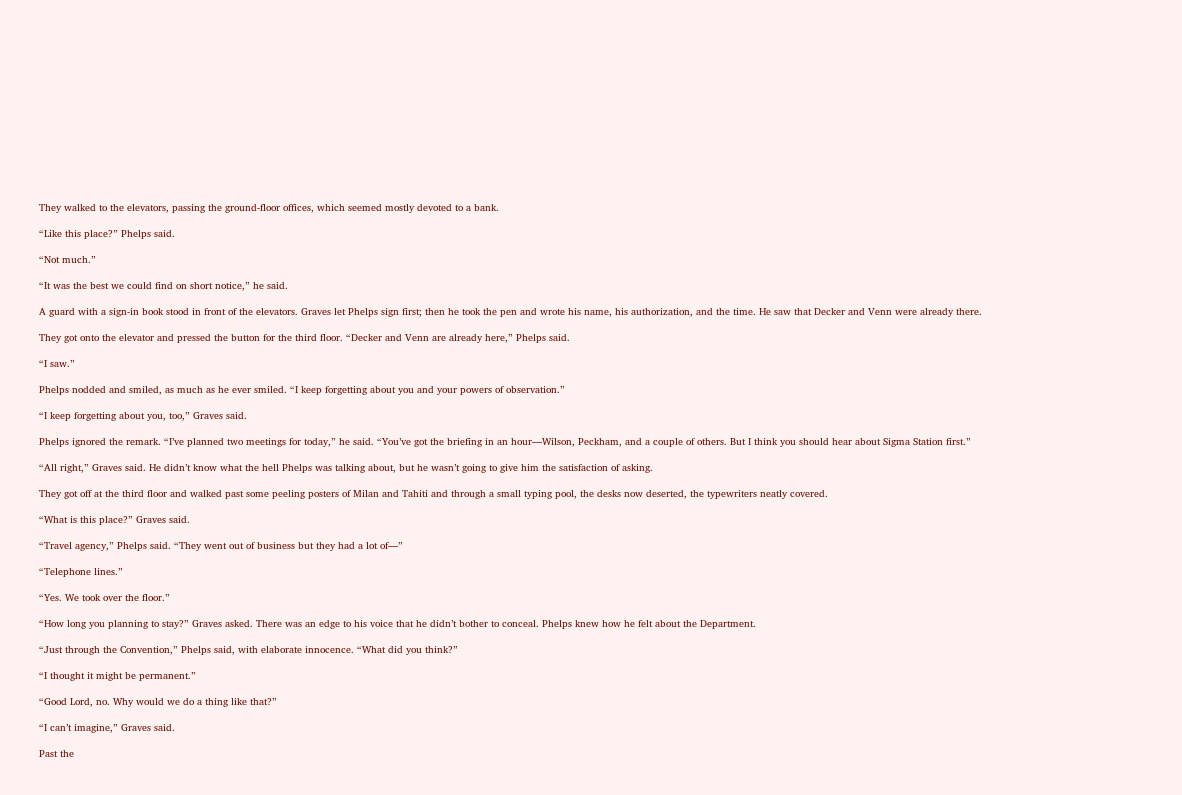They walked to the elevators, passing the ground-floor offices, which seemed mostly devoted to a bank.

“Like this place?” Phelps said.

“Not much.”

“It was the best we could find on short notice,” he said.

A guard with a sign-in book stood in front of the elevators. Graves let Phelps sign first; then he took the pen and wrote his name, his authorization, and the time. He saw that Decker and Venn were already there.

They got onto the elevator and pressed the button for the third floor. “Decker and Venn are already here,” Phelps said.

“I saw.”

Phelps nodded and smiled, as much as he ever smiled. “I keep forgetting about you and your powers of observation.”

“I keep forgetting about you, too,” Graves said.

Phelps ignored the remark. “I’ve planned two meetings for today,” he said. “You’ve got the briefing in an hour—Wilson, Peckham, and a couple of others. But I think you should hear about Sigma Station first.”

“All right,” Graves said. He didn’t know what the hell Phelps was talking about, but he wasn’t going to give him the satisfaction of asking.

They got off at the third floor and walked past some peeling posters of Milan and Tahiti and through a small typing pool, the desks now deserted, the typewriters neatly covered.

“What is this place?” Graves said.

“Travel agency,” Phelps said. “They went out of business but they had a lot of—”

“Telephone lines.”

“Yes. We took over the floor.”

“How long you planning to stay?” Graves asked. There was an edge to his voice that he didn’t bother to conceal. Phelps knew how he felt about the Department.

“Just through the Convention,” Phelps said, with elaborate innocence. “What did you think?”

“I thought it might be permanent.”

“Good Lord, no. Why would we do a thing like that?”

“I can’t imagine,” Graves said.

Past the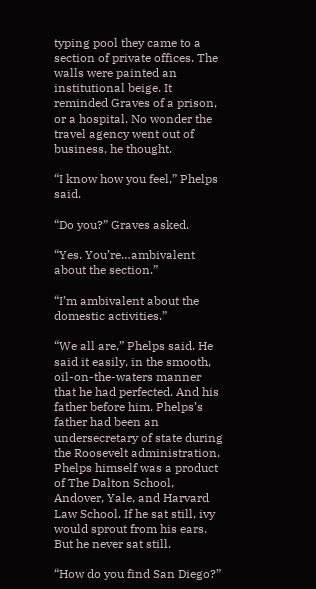typing pool they came to a section of private offices. The walls were painted an institutional beige. It reminded Graves of a prison, or a hospital. No wonder the travel agency went out of business, he thought.

“I know how you feel,” Phelps said.

“Do you?” Graves asked.

“Yes. You’re…ambivalent about the section.”

“I’m ambivalent about the domestic activities.”

“We all are,” Phelps said. He said it easily, in the smooth, oil-on-the-waters manner that he had perfected. And his father before him. Phelps’s father had been an undersecretary of state during the Roosevelt administration. Phelps himself was a product of The Dalton School, Andover, Yale, and Harvard Law School. If he sat still, ivy would sprout from his ears. But he never sat still.

“How do you find San Diego?”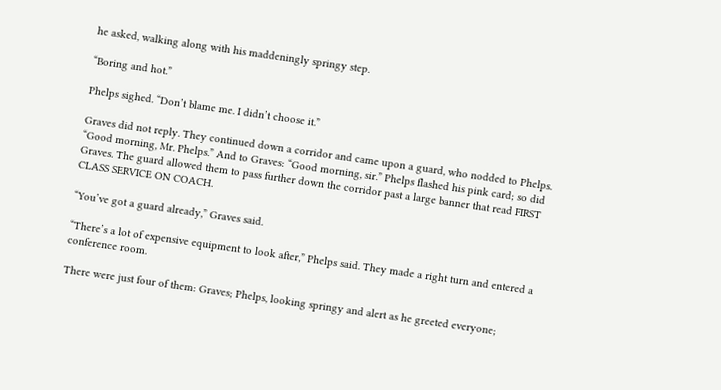he asked, walking along with his maddeningly springy step.

“Boring and hot.”

Phelps sighed. “Don’t blame me. I didn’t choose it.”

Graves did not reply. They continued down a corridor and came upon a guard, who nodded to Phelps. “Good morning, Mr. Phelps.” And to Graves: “Good morning, sir.” Phelps flashed his pink card; so did Graves. The guard allowed them to pass further down the corridor past a large banner that read FIRST CLASS SERVICE ON COACH.

“You’ve got a guard already,” Graves said.

“There’s a lot of expensive equipment to look after,” Phelps said. They made a right turn and entered a conference room.

There were just four of them: Graves; Phelps, looking springy and alert as he greeted everyone;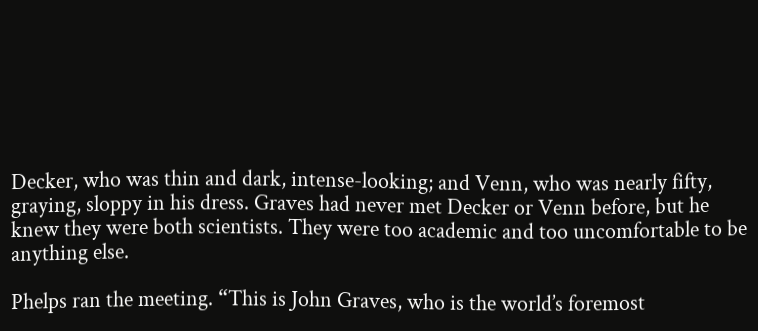Decker, who was thin and dark, intense-looking; and Venn, who was nearly fifty, graying, sloppy in his dress. Graves had never met Decker or Venn before, but he knew they were both scientists. They were too academic and too uncomfortable to be anything else.

Phelps ran the meeting. “This is John Graves, who is the world’s foremost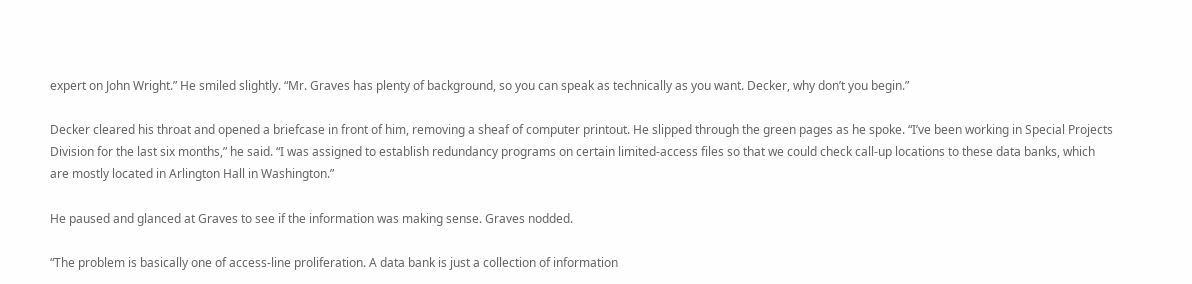expert on John Wright.” He smiled slightly. “Mr. Graves has plenty of background, so you can speak as technically as you want. Decker, why don’t you begin.”

Decker cleared his throat and opened a briefcase in front of him, removing a sheaf of computer printout. He slipped through the green pages as he spoke. “I’ve been working in Special Projects Division for the last six months,” he said. “I was assigned to establish redundancy programs on certain limited-access files so that we could check call-up locations to these data banks, which are mostly located in Arlington Hall in Washington.”

He paused and glanced at Graves to see if the information was making sense. Graves nodded.

“The problem is basically one of access-line proliferation. A data bank is just a collection of information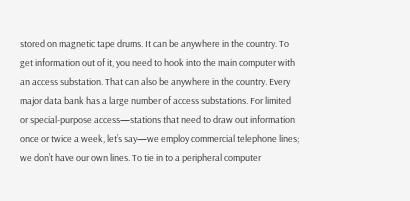stored on magnetic tape drums. It can be anywhere in the country. To get information out of it, you need to hook into the main computer with an access substation. That can also be anywhere in the country. Every major data bank has a large number of access substations. For limited or special-purpose access—stations that need to draw out information once or twice a week, let’s say—we employ commercial telephone lines; we don’t have our own lines. To tie in to a peripheral computer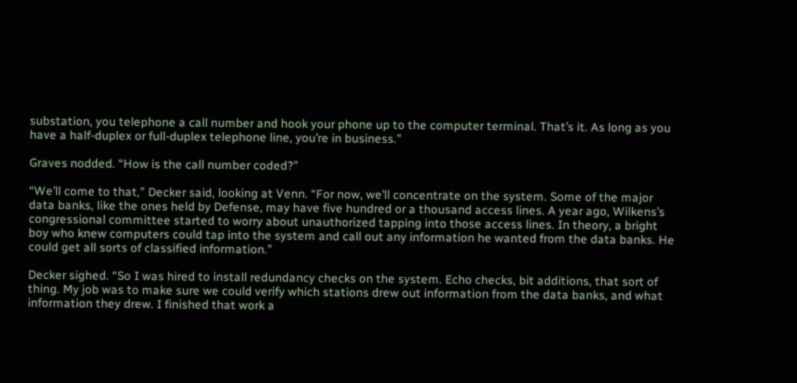substation, you telephone a call number and hook your phone up to the computer terminal. That’s it. As long as you have a half-duplex or full-duplex telephone line, you’re in business.”

Graves nodded. “How is the call number coded?”

“We’ll come to that,” Decker said, looking at Venn. “For now, we’ll concentrate on the system. Some of the major data banks, like the ones held by Defense, may have five hundred or a thousand access lines. A year ago, Wilkens’s congressional committee started to worry about unauthorized tapping into those access lines. In theory, a bright boy who knew computers could tap into the system and call out any information he wanted from the data banks. He could get all sorts of classified information.”

Decker sighed. “So I was hired to install redundancy checks on the system. Echo checks, bit additions, that sort of thing. My job was to make sure we could verify which stations drew out information from the data banks, and what information they drew. I finished that work a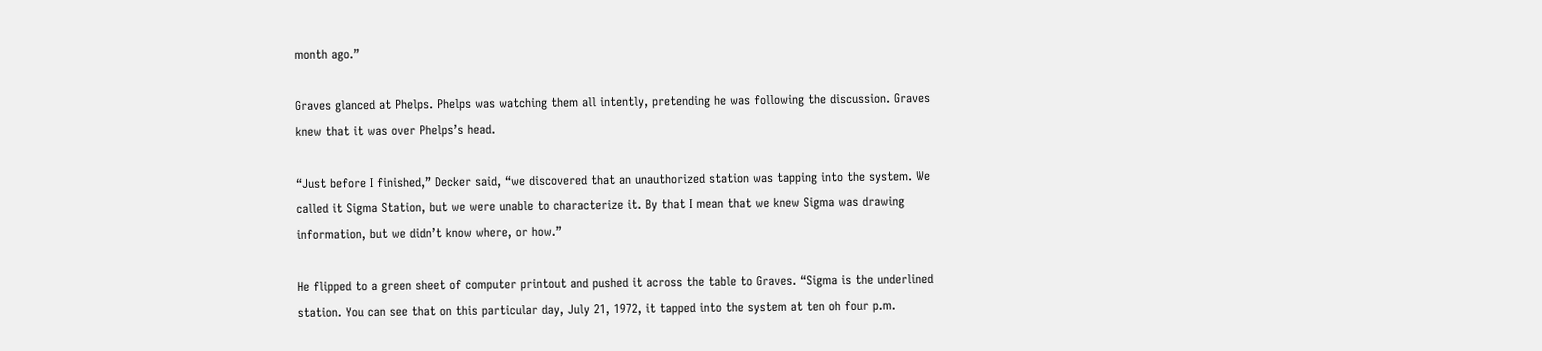month ago.”

Graves glanced at Phelps. Phelps was watching them all intently, pretending he was following the discussion. Graves knew that it was over Phelps’s head.

“Just before I finished,” Decker said, “we discovered that an unauthorized station was tapping into the system. We called it Sigma Station, but we were unable to characterize it. By that I mean that we knew Sigma was drawing information, but we didn’t know where, or how.”

He flipped to a green sheet of computer printout and pushed it across the table to Graves. “Sigma is the underlined station. You can see that on this particular day, July 21, 1972, it tapped into the system at ten oh four p.m.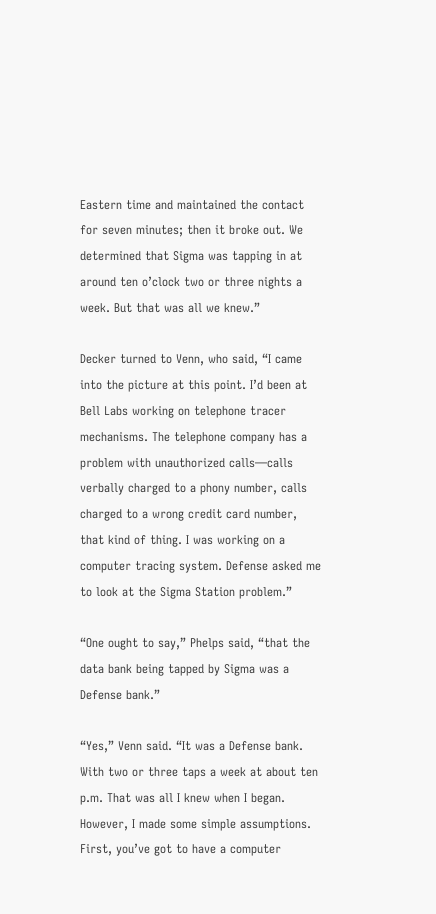Eastern time and maintained the contact for seven minutes; then it broke out. We determined that Sigma was tapping in at around ten o’clock two or three nights a week. But that was all we knew.”

Decker turned to Venn, who said, “I came into the picture at this point. I’d been at Bell Labs working on telephone tracer mechanisms. The telephone company has a problem with unauthorized calls—calls verbally charged to a phony number, calls charged to a wrong credit card number, that kind of thing. I was working on a computer tracing system. Defense asked me to look at the Sigma Station problem.”

“One ought to say,” Phelps said, “that the data bank being tapped by Sigma was a Defense bank.”

“Yes,” Venn said. “It was a Defense bank. With two or three taps a week at about ten p.m. That was all I knew when I began. However, I made some simple assumptions. First, you’ve got to have a computer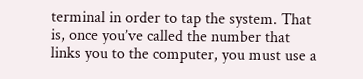terminal in order to tap the system. That is, once you’ve called the number that links you to the computer, you must use a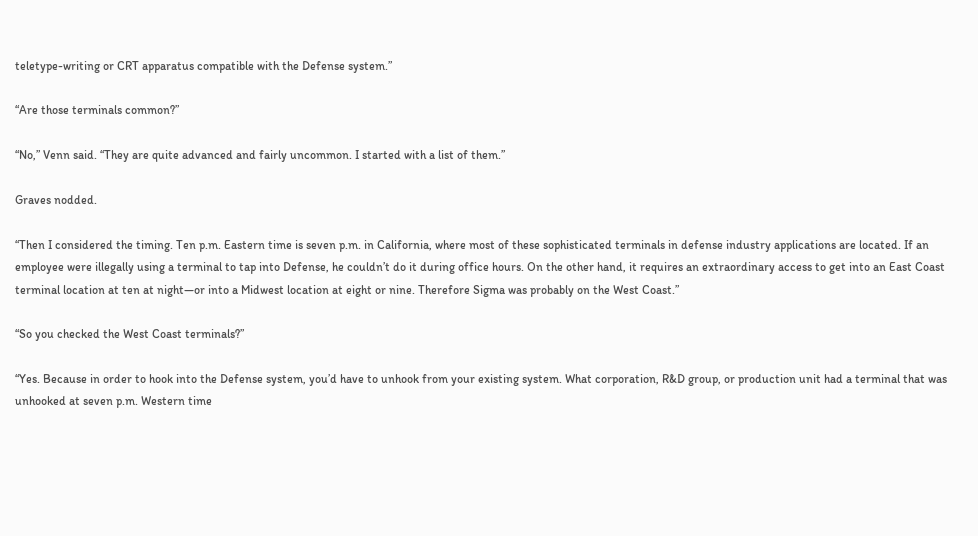teletype-writing or CRT apparatus compatible with the Defense system.”

“Are those terminals common?”

“No,” Venn said. “They are quite advanced and fairly uncommon. I started with a list of them.”

Graves nodded.

“Then I considered the timing. Ten p.m. Eastern time is seven p.m. in California, where most of these sophisticated terminals in defense industry applications are located. If an employee were illegally using a terminal to tap into Defense, he couldn’t do it during office hours. On the other hand, it requires an extraordinary access to get into an East Coast terminal location at ten at night—or into a Midwest location at eight or nine. Therefore Sigma was probably on the West Coast.”

“So you checked the West Coast terminals?”

“Yes. Because in order to hook into the Defense system, you’d have to unhook from your existing system. What corporation, R&D group, or production unit had a terminal that was unhooked at seven p.m. Western time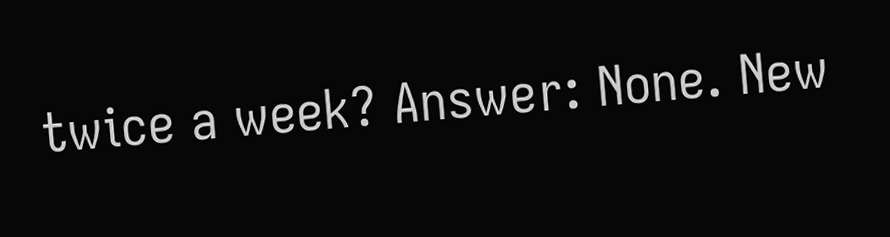twice a week? Answer: None. New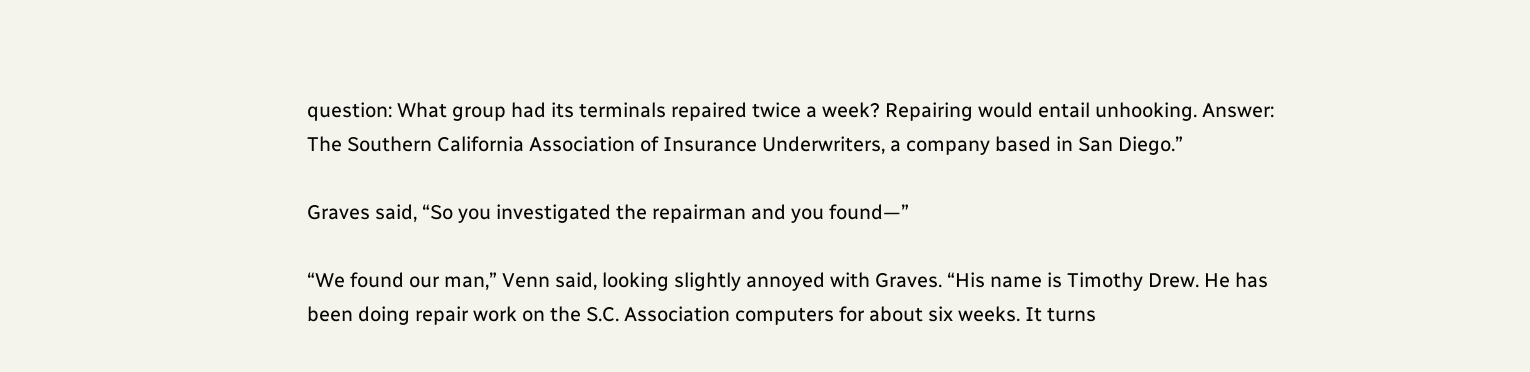question: What group had its terminals repaired twice a week? Repairing would entail unhooking. Answer: The Southern California Association of Insurance Underwriters, a company based in San Diego.”

Graves said, “So you investigated the repairman and you found—”

“We found our man,” Venn said, looking slightly annoyed with Graves. “His name is Timothy Drew. He has been doing repair work on the S.C. Association computers for about six weeks. It turns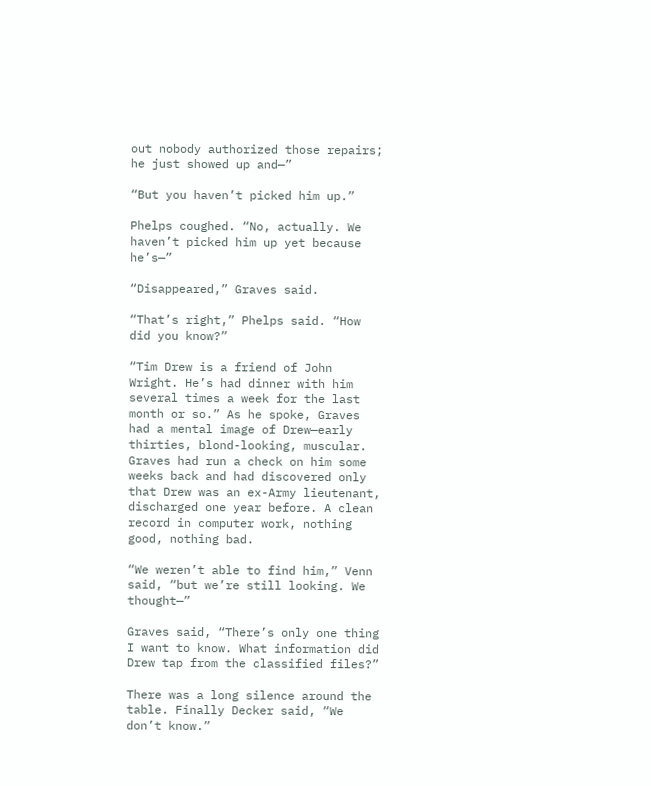out nobody authorized those repairs; he just showed up and—”

“But you haven’t picked him up.”

Phelps coughed. “No, actually. We haven’t picked him up yet because he’s—”

“Disappeared,” Graves said.

“That’s right,” Phelps said. “How did you know?”

“Tim Drew is a friend of John Wright. He’s had dinner with him several times a week for the last month or so.” As he spoke, Graves had a mental image of Drew—early thirties, blond-looking, muscular. Graves had run a check on him some weeks back and had discovered only that Drew was an ex-Army lieutenant, discharged one year before. A clean record in computer work, nothing good, nothing bad.

“We weren’t able to find him,” Venn said, “but we’re still looking. We thought—”

Graves said, “There’s only one thing I want to know. What information did Drew tap from the classified files?”

There was a long silence around the table. Finally Decker said, “We don’t know.”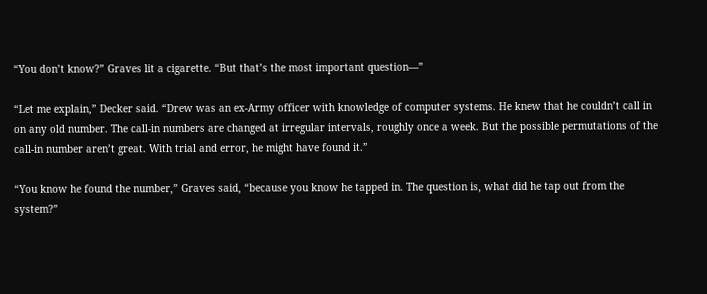“You don’t know?” Graves lit a cigarette. “But that’s the most important question—”

“Let me explain,” Decker said. “Drew was an ex-Army officer with knowledge of computer systems. He knew that he couldn’t call in on any old number. The call-in numbers are changed at irregular intervals, roughly once a week. But the possible permutations of the call-in number aren’t great. With trial and error, he might have found it.”

“You know he found the number,” Graves said, “because you know he tapped in. The question is, what did he tap out from the system?”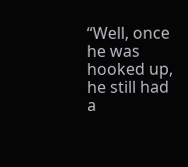“Well, once he was hooked up, he still had a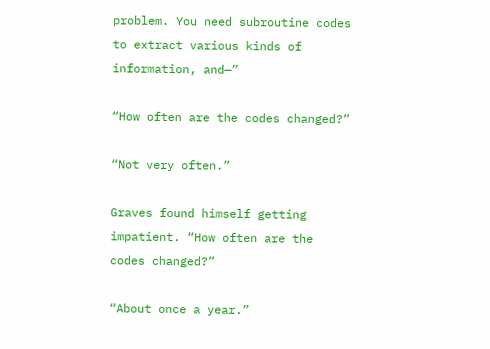problem. You need subroutine codes to extract various kinds of information, and—”

“How often are the codes changed?”

“Not very often.”

Graves found himself getting impatient. “How often are the codes changed?”

“About once a year.”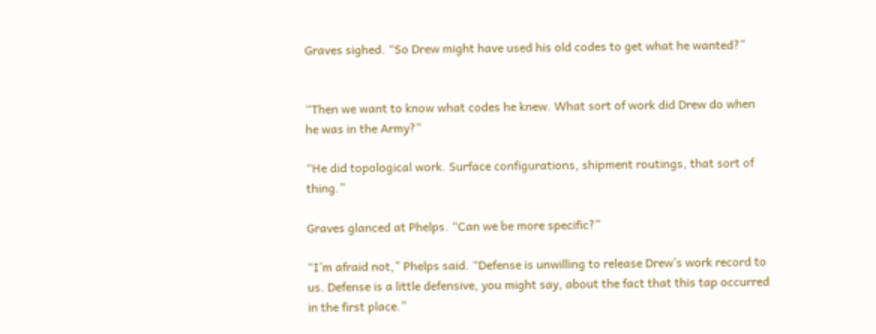Graves sighed. “So Drew might have used his old codes to get what he wanted?”


“Then we want to know what codes he knew. What sort of work did Drew do when he was in the Army?”

“He did topological work. Surface configurations, shipment routings, that sort of thing.”

Graves glanced at Phelps. “Can we be more specific?”

“I’m afraid not,” Phelps said. “Defense is unwilling to release Drew’s work record to us. Defense is a little defensive, you might say, about the fact that this tap occurred in the first place.”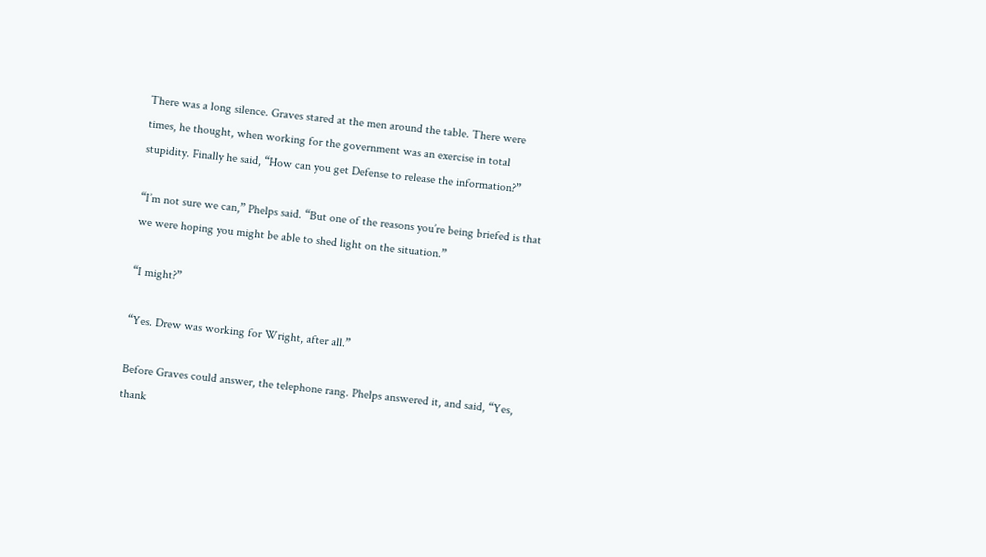There was a long silence. Graves stared at the men around the table. There were times, he thought, when working for the government was an exercise in total stupidity. Finally he said, “How can you get Defense to release the information?”

“I’m not sure we can,” Phelps said. “But one of the reasons you’re being briefed is that we were hoping you might be able to shed light on the situation.”

“I might?”

“Yes. Drew was working for Wright, after all.”

Before Graves could answer, the telephone rang. Phelps answered it, and said, “Yes, thank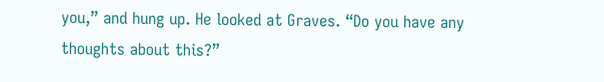you,” and hung up. He looked at Graves. “Do you have any thoughts about this?”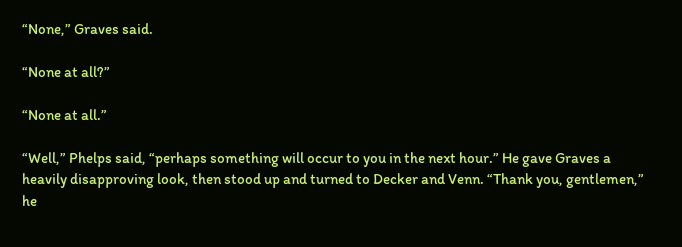“None,” Graves said.

“None at all?”

“None at all.”

“Well,” Phelps said, “perhaps something will occur to you in the next hour.” He gave Graves a heavily disapproving look, then stood up and turned to Decker and Venn. “Thank you, gentlemen,” he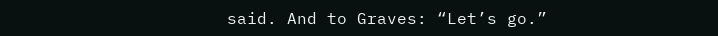said. And to Graves: “Let’s go.”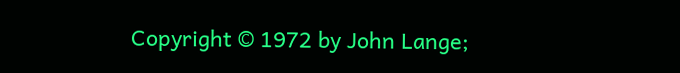Copyright © 1972 by John Lange;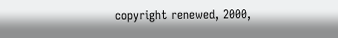copyright renewed, 2000,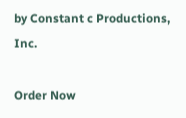by Constant c Productions, Inc.

Order Now